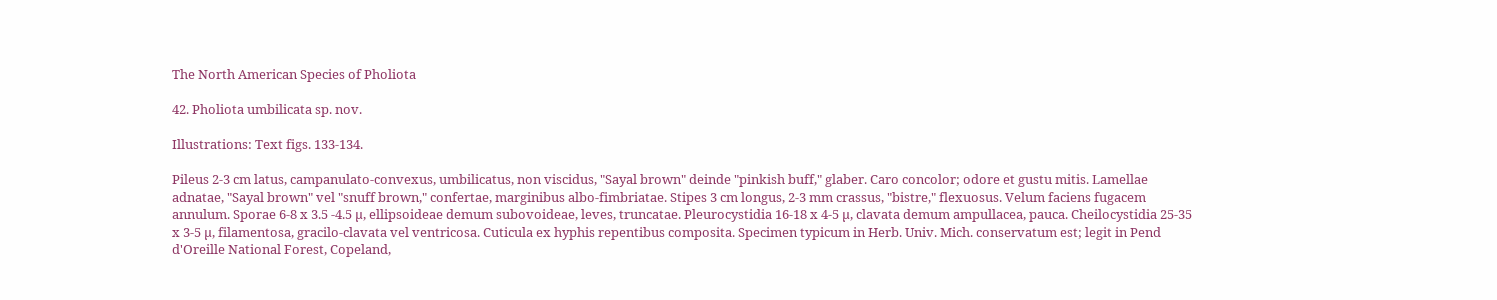The North American Species of Pholiota

42. Pholiota umbilicata sp. nov.

Illustrations: Text figs. 133-134.

Pileus 2-3 cm latus, campanulato-convexus, umbilicatus, non viscidus, "Sayal brown" deinde "pinkish buff," glaber. Caro concolor; odore et gustu mitis. Lamellae adnatae, "Sayal brown" vel "snuff brown," confertae, marginibus albo-fimbriatae. Stipes 3 cm longus, 2-3 mm crassus, "bistre," flexuosus. Velum faciens fugacem annulum. Sporae 6-8 x 3.5 -4.5 µ, ellipsoideae demum subovoideae, leves, truncatae. Pleurocystidia 16-18 x 4-5 µ, clavata demum ampullacea, pauca. Cheilocystidia 25-35 x 3-5 µ, filamentosa, gracilo-clavata vel ventricosa. Cuticula ex hyphis repentibus composita. Specimen typicum in Herb. Univ. Mich. conservatum est; legit in Pend d'Oreille National Forest, Copeland,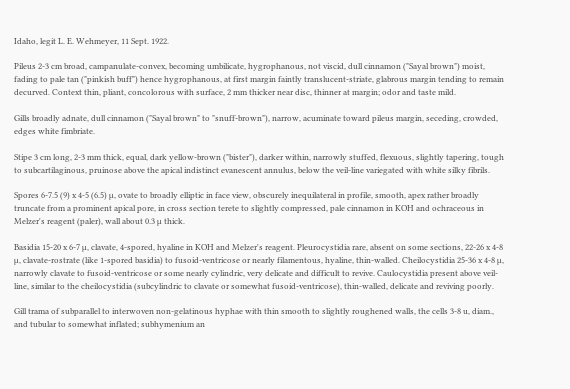Idaho, legit L. E. Wehmeyer, 11 Sept. 1922.

Pileus 2-3 cm broad, campanulate-convex, becoming umbilicate, hygrophanous, not viscid, dull cinnamon ("Sayal brown") moist, fading to pale tan ("pinkish buff") hence hygrophanous, at first margin faintly translucent-striate, glabrous margin tending to remain decurved. Context thin, pliant, concolorous with surface, 2 mm thicker near disc, thinner at margin; odor and taste mild.

Gills broadly adnate, dull cinnamon ("Sayal brown" to "snuff-brown"), narrow, acuminate toward pileus margin, seceding, crowded, edges white fimbriate.

Stipe 3 cm long, 2-3 mm thick, equal, dark yellow-brown ("bister"), darker within, narrowly stuffed, flexuous, slightly tapering, tough to subcartilaginous, pruinose above the apical indistinct evanescent annulus, below the veil-line variegated with white silky fibrils.

Spores 6-7.5 (9) x 4-5 (6.5) µ, ovate to broadly elliptic in face view, obscurely inequilateral in profile, smooth, apex rather broadly truncate from a prominent apical pore, in cross section terete to slightly compressed, pale cinnamon in KOH and ochraceous in Melzer's reagent (paler), wall about 0.3 µ thick.

Basidia 15-20 x 6-7 µ, clavate, 4-spored, hyaline in KOH and Melzer's reagent. Pleurocystidia rare, absent on some sections, 22-26 x 4-8 µ, clavate-rostrate (like 1-spored basidia) to fusoid-ventricose or nearly filamentous, hyaline, thin-walled. Cheilocystidia 25-36 x 4-8 µ, narrowly clavate to fusoid-ventricose or some nearly cylindric, very delicate and difficult to revive. Caulocystidia present above veil-line, similar to the cheilocystidia (subcylindric to clavate or somewhat fusoid-ventricose), thin-walled, delicate and reviving poorly.

Gill trama of subparallel to interwoven non-gelatinous hyphae with thin smooth to slightly roughened walls, the cells 3-8 u, diam., and tubular to somewhat inflated; subhymenium an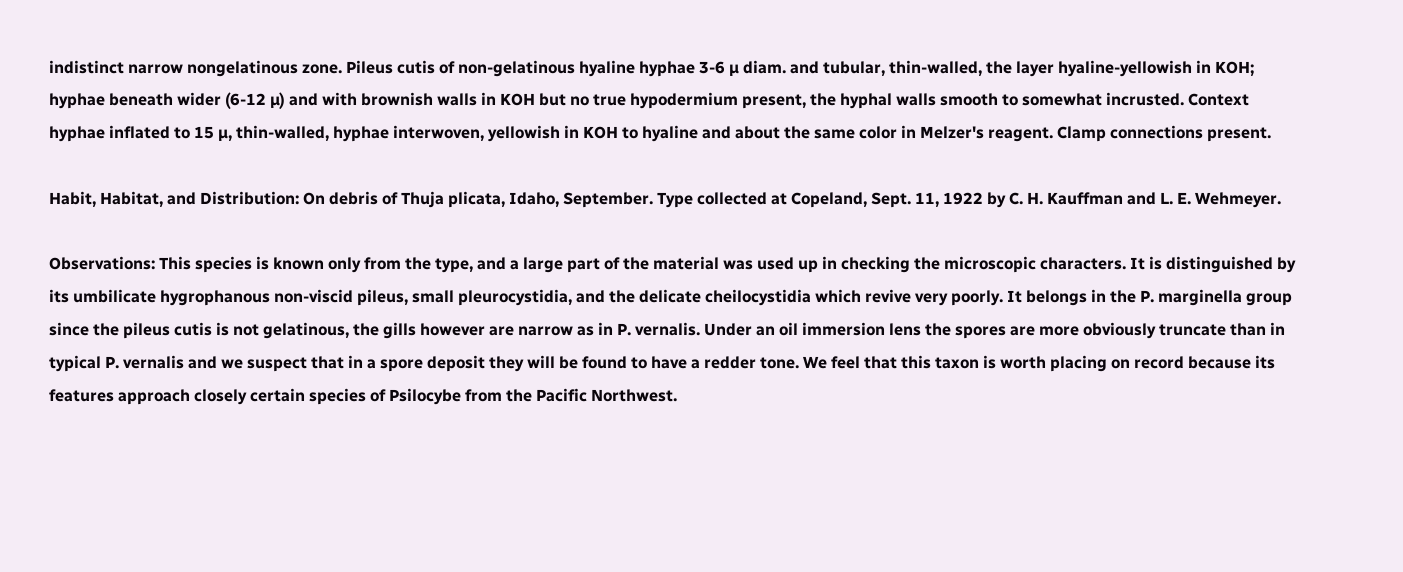indistinct narrow nongelatinous zone. Pileus cutis of non-gelatinous hyaline hyphae 3-6 µ diam. and tubular, thin-walled, the layer hyaline-yellowish in KOH; hyphae beneath wider (6-12 µ) and with brownish walls in KOH but no true hypodermium present, the hyphal walls smooth to somewhat incrusted. Context hyphae inflated to 15 µ, thin-walled, hyphae interwoven, yellowish in KOH to hyaline and about the same color in Melzer's reagent. Clamp connections present.

Habit, Habitat, and Distribution: On debris of Thuja plicata, Idaho, September. Type collected at Copeland, Sept. 11, 1922 by C. H. Kauffman and L. E. Wehmeyer.

Observations: This species is known only from the type, and a large part of the material was used up in checking the microscopic characters. It is distinguished by its umbilicate hygrophanous non-viscid pileus, small pleurocystidia, and the delicate cheilocystidia which revive very poorly. It belongs in the P. marginella group since the pileus cutis is not gelatinous, the gills however are narrow as in P. vernalis. Under an oil immersion lens the spores are more obviously truncate than in typical P. vernalis and we suspect that in a spore deposit they will be found to have a redder tone. We feel that this taxon is worth placing on record because its features approach closely certain species of Psilocybe from the Pacific Northwest.